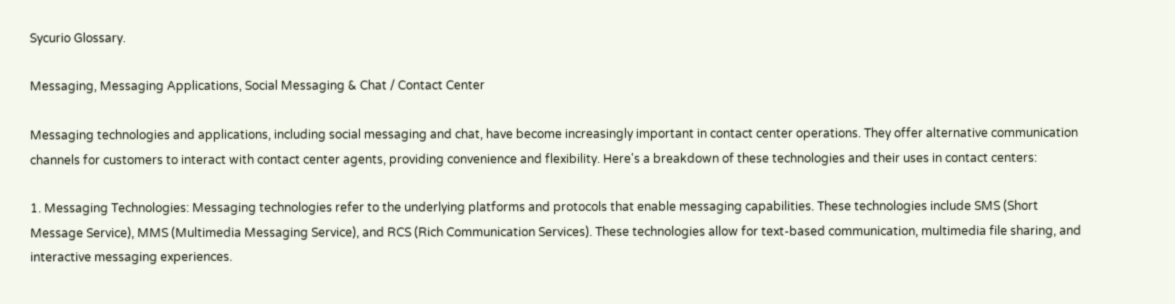Sycurio Glossary.

Messaging, Messaging Applications, Social Messaging & Chat / Contact Center

Messaging technologies and applications, including social messaging and chat, have become increasingly important in contact center operations. They offer alternative communication channels for customers to interact with contact center agents, providing convenience and flexibility. Here's a breakdown of these technologies and their uses in contact centers:

1. Messaging Technologies: Messaging technologies refer to the underlying platforms and protocols that enable messaging capabilities. These technologies include SMS (Short Message Service), MMS (Multimedia Messaging Service), and RCS (Rich Communication Services). These technologies allow for text-based communication, multimedia file sharing, and interactive messaging experiences.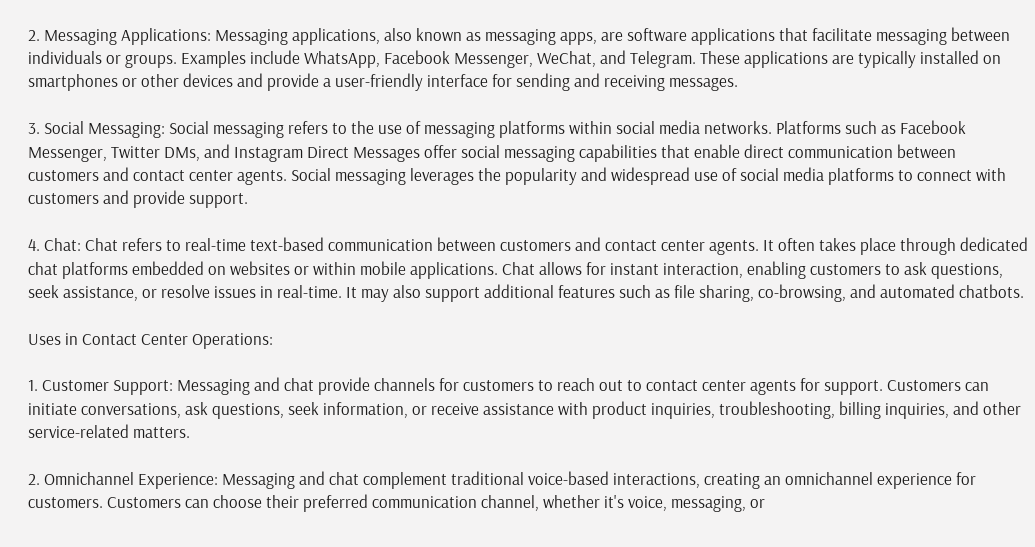2. Messaging Applications: Messaging applications, also known as messaging apps, are software applications that facilitate messaging between individuals or groups. Examples include WhatsApp, Facebook Messenger, WeChat, and Telegram. These applications are typically installed on smartphones or other devices and provide a user-friendly interface for sending and receiving messages.

3. Social Messaging: Social messaging refers to the use of messaging platforms within social media networks. Platforms such as Facebook Messenger, Twitter DMs, and Instagram Direct Messages offer social messaging capabilities that enable direct communication between customers and contact center agents. Social messaging leverages the popularity and widespread use of social media platforms to connect with customers and provide support.

4. Chat: Chat refers to real-time text-based communication between customers and contact center agents. It often takes place through dedicated chat platforms embedded on websites or within mobile applications. Chat allows for instant interaction, enabling customers to ask questions, seek assistance, or resolve issues in real-time. It may also support additional features such as file sharing, co-browsing, and automated chatbots.

Uses in Contact Center Operations:

1. Customer Support: Messaging and chat provide channels for customers to reach out to contact center agents for support. Customers can initiate conversations, ask questions, seek information, or receive assistance with product inquiries, troubleshooting, billing inquiries, and other service-related matters.

2. Omnichannel Experience: Messaging and chat complement traditional voice-based interactions, creating an omnichannel experience for customers. Customers can choose their preferred communication channel, whether it's voice, messaging, or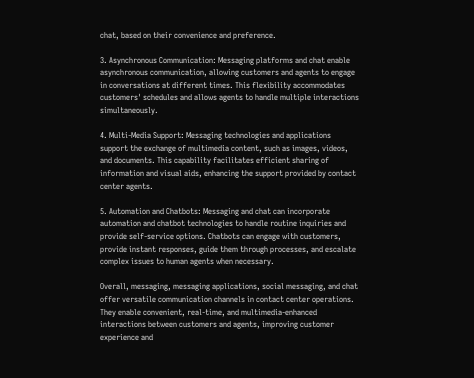chat, based on their convenience and preference.

3. Asynchronous Communication: Messaging platforms and chat enable asynchronous communication, allowing customers and agents to engage in conversations at different times. This flexibility accommodates customers' schedules and allows agents to handle multiple interactions simultaneously.

4. Multi-Media Support: Messaging technologies and applications support the exchange of multimedia content, such as images, videos, and documents. This capability facilitates efficient sharing of information and visual aids, enhancing the support provided by contact center agents.

5. Automation and Chatbots: Messaging and chat can incorporate automation and chatbot technologies to handle routine inquiries and provide self-service options. Chatbots can engage with customers, provide instant responses, guide them through processes, and escalate complex issues to human agents when necessary.

Overall, messaging, messaging applications, social messaging, and chat offer versatile communication channels in contact center operations. They enable convenient, real-time, and multimedia-enhanced interactions between customers and agents, improving customer experience and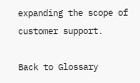expanding the scope of customer support.

Back to Glossary